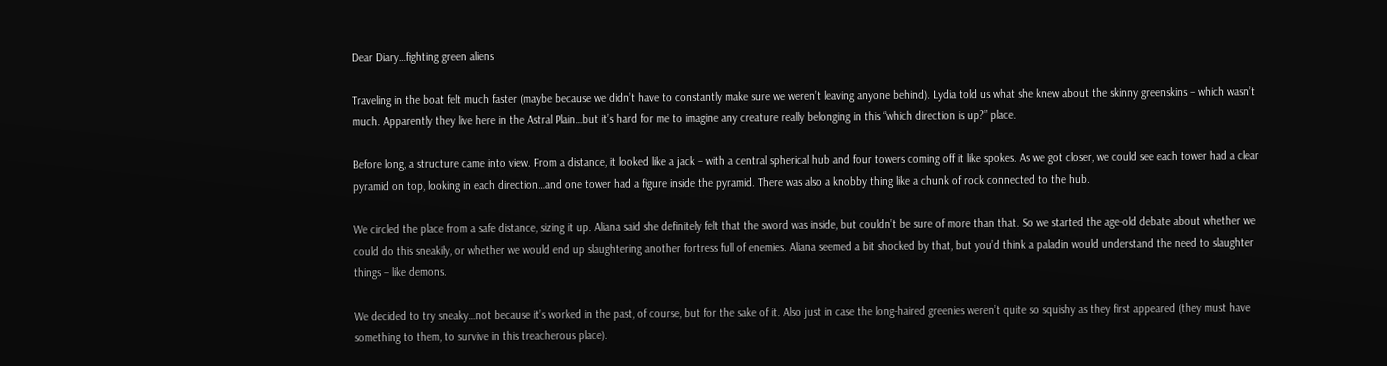Dear Diary…fighting green aliens

Traveling in the boat felt much faster (maybe because we didn’t have to constantly make sure we weren’t leaving anyone behind). Lydia told us what she knew about the skinny greenskins – which wasn’t much. Apparently they live here in the Astral Plain…but it’s hard for me to imagine any creature really belonging in this “which direction is up?” place.

Before long, a structure came into view. From a distance, it looked like a jack – with a central spherical hub and four towers coming off it like spokes. As we got closer, we could see each tower had a clear pyramid on top, looking in each direction…and one tower had a figure inside the pyramid. There was also a knobby thing like a chunk of rock connected to the hub.

We circled the place from a safe distance, sizing it up. Aliana said she definitely felt that the sword was inside, but couldn’t be sure of more than that. So we started the age-old debate about whether we could do this sneakily, or whether we would end up slaughtering another fortress full of enemies. Aliana seemed a bit shocked by that, but you’d think a paladin would understand the need to slaughter things – like demons.

We decided to try sneaky…not because it’s worked in the past, of course, but for the sake of it. Also just in case the long-haired greenies weren’t quite so squishy as they first appeared (they must have something to them, to survive in this treacherous place).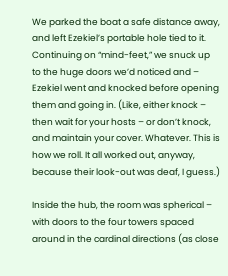We parked the boat a safe distance away, and left Ezekiel’s portable hole tied to it. Continuing on “mind-feet,” we snuck up to the huge doors we’d noticed and – Ezekiel went and knocked before opening them and going in. (Like, either knock – then wait for your hosts – or don’t knock, and maintain your cover. Whatever. This is how we roll. It all worked out, anyway, because their look-out was deaf, I guess.)

Inside the hub, the room was spherical – with doors to the four towers spaced around in the cardinal directions (as close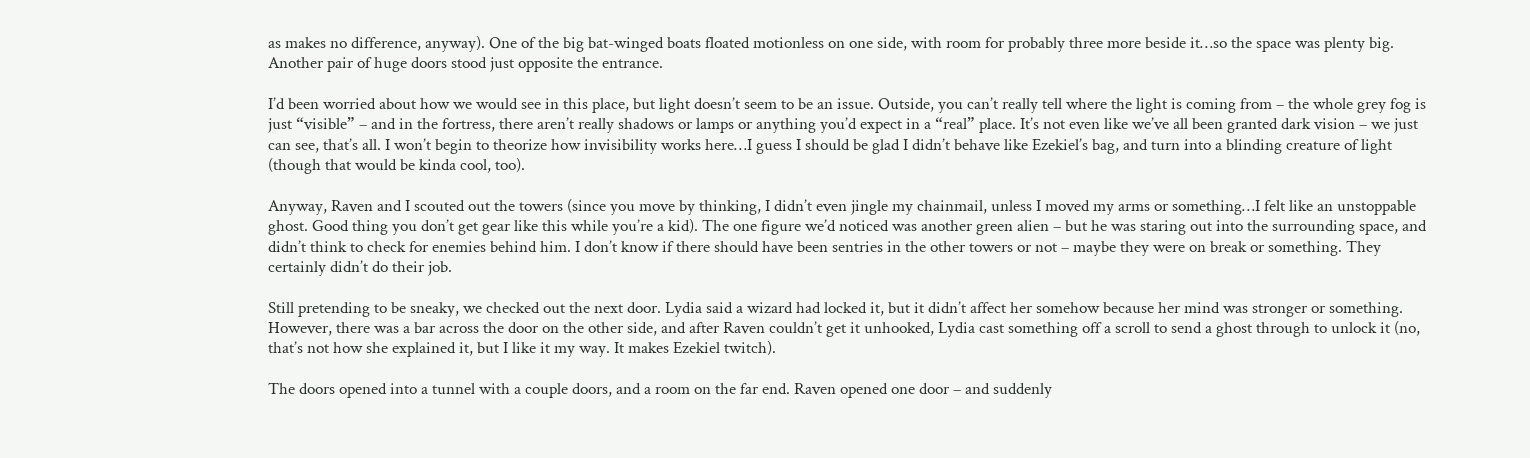as makes no difference, anyway). One of the big bat-winged boats floated motionless on one side, with room for probably three more beside it…so the space was plenty big. Another pair of huge doors stood just opposite the entrance.

I’d been worried about how we would see in this place, but light doesn’t seem to be an issue. Outside, you can’t really tell where the light is coming from – the whole grey fog is just “visible” – and in the fortress, there aren’t really shadows or lamps or anything you’d expect in a “real” place. It’s not even like we’ve all been granted dark vision – we just can see, that’s all. I won’t begin to theorize how invisibility works here…I guess I should be glad I didn’t behave like Ezekiel’s bag, and turn into a blinding creature of light (though that would be kinda cool, too).

Anyway, Raven and I scouted out the towers (since you move by thinking, I didn’t even jingle my chainmail, unless I moved my arms or something…I felt like an unstoppable ghost. Good thing you don’t get gear like this while you’re a kid). The one figure we’d noticed was another green alien – but he was staring out into the surrounding space, and didn’t think to check for enemies behind him. I don’t know if there should have been sentries in the other towers or not – maybe they were on break or something. They certainly didn’t do their job.

Still pretending to be sneaky, we checked out the next door. Lydia said a wizard had locked it, but it didn’t affect her somehow because her mind was stronger or something. However, there was a bar across the door on the other side, and after Raven couldn’t get it unhooked, Lydia cast something off a scroll to send a ghost through to unlock it (no, that’s not how she explained it, but I like it my way. It makes Ezekiel twitch).

The doors opened into a tunnel with a couple doors, and a room on the far end. Raven opened one door – and suddenly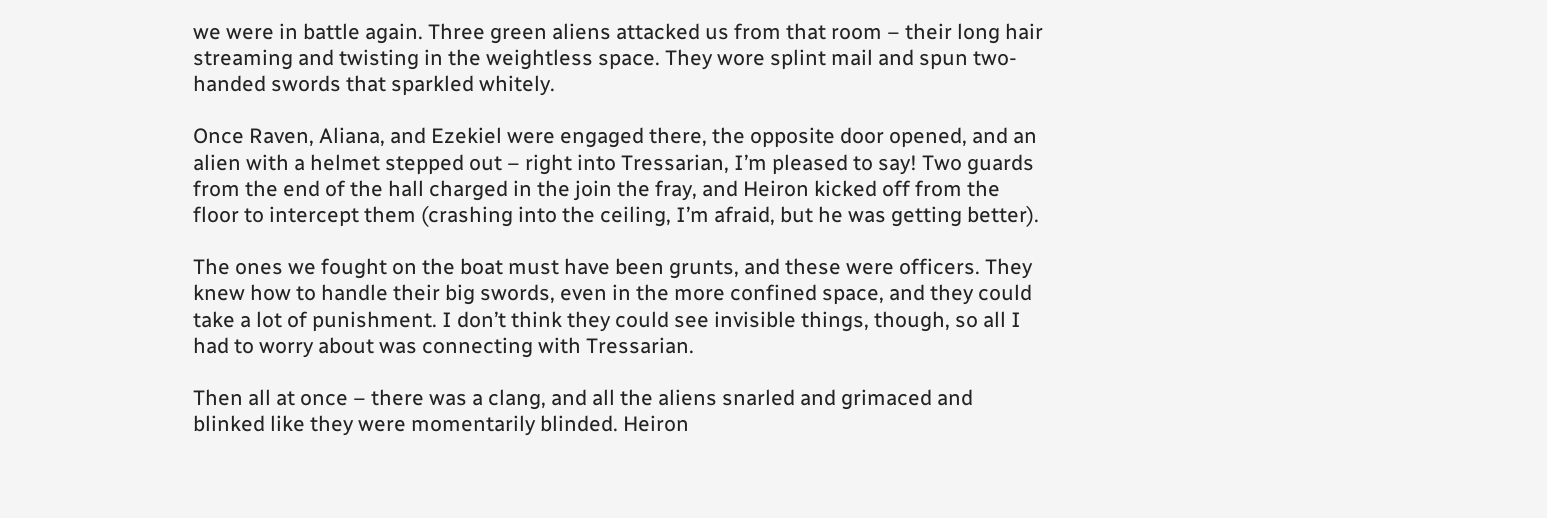we were in battle again. Three green aliens attacked us from that room – their long hair streaming and twisting in the weightless space. They wore splint mail and spun two-handed swords that sparkled whitely.

Once Raven, Aliana, and Ezekiel were engaged there, the opposite door opened, and an alien with a helmet stepped out – right into Tressarian, I’m pleased to say! Two guards from the end of the hall charged in the join the fray, and Heiron kicked off from the floor to intercept them (crashing into the ceiling, I’m afraid, but he was getting better).

The ones we fought on the boat must have been grunts, and these were officers. They knew how to handle their big swords, even in the more confined space, and they could take a lot of punishment. I don’t think they could see invisible things, though, so all I had to worry about was connecting with Tressarian.

Then all at once – there was a clang, and all the aliens snarled and grimaced and blinked like they were momentarily blinded. Heiron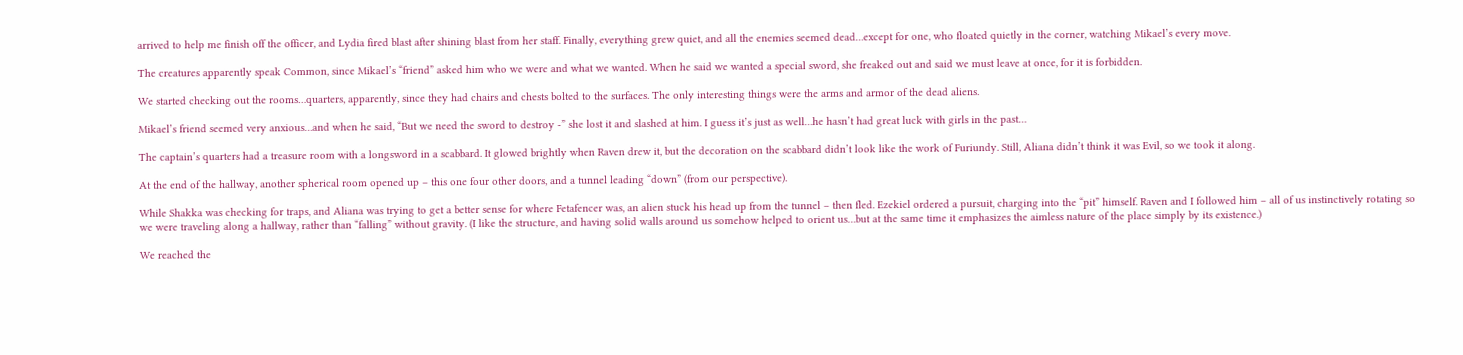arrived to help me finish off the officer, and Lydia fired blast after shining blast from her staff. Finally, everything grew quiet, and all the enemies seemed dead…except for one, who floated quietly in the corner, watching Mikael’s every move.

The creatures apparently speak Common, since Mikael’s “friend” asked him who we were and what we wanted. When he said we wanted a special sword, she freaked out and said we must leave at once, for it is forbidden.

We started checking out the rooms…quarters, apparently, since they had chairs and chests bolted to the surfaces. The only interesting things were the arms and armor of the dead aliens.

Mikael’s friend seemed very anxious…and when he said, “But we need the sword to destroy -” she lost it and slashed at him. I guess it’s just as well…he hasn’t had great luck with girls in the past…

The captain’s quarters had a treasure room with a longsword in a scabbard. It glowed brightly when Raven drew it, but the decoration on the scabbard didn’t look like the work of Furiundy. Still, Aliana didn’t think it was Evil, so we took it along.

At the end of the hallway, another spherical room opened up – this one four other doors, and a tunnel leading “down” (from our perspective).

While Shakka was checking for traps, and Aliana was trying to get a better sense for where Fetafencer was, an alien stuck his head up from the tunnel – then fled. Ezekiel ordered a pursuit, charging into the “pit” himself. Raven and I followed him – all of us instinctively rotating so we were traveling along a hallway, rather than “falling” without gravity. (I like the structure, and having solid walls around us somehow helped to orient us…but at the same time it emphasizes the aimless nature of the place simply by its existence.)

We reached the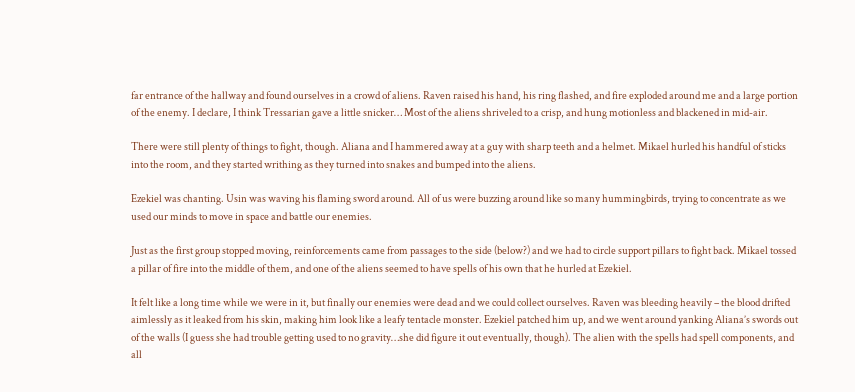far entrance of the hallway and found ourselves in a crowd of aliens. Raven raised his hand, his ring flashed, and fire exploded around me and a large portion of the enemy. I declare, I think Tressarian gave a little snicker… Most of the aliens shriveled to a crisp, and hung motionless and blackened in mid-air.

There were still plenty of things to fight, though. Aliana and I hammered away at a guy with sharp teeth and a helmet. Mikael hurled his handful of sticks into the room, and they started writhing as they turned into snakes and bumped into the aliens.

Ezekiel was chanting. Usin was waving his flaming sword around. All of us were buzzing around like so many hummingbirds, trying to concentrate as we used our minds to move in space and battle our enemies.

Just as the first group stopped moving, reinforcements came from passages to the side (below?) and we had to circle support pillars to fight back. Mikael tossed a pillar of fire into the middle of them, and one of the aliens seemed to have spells of his own that he hurled at Ezekiel.

It felt like a long time while we were in it, but finally our enemies were dead and we could collect ourselves. Raven was bleeding heavily – the blood drifted aimlessly as it leaked from his skin, making him look like a leafy tentacle monster. Ezekiel patched him up, and we went around yanking Aliana’s swords out of the walls (I guess she had trouble getting used to no gravity…she did figure it out eventually, though). The alien with the spells had spell components, and all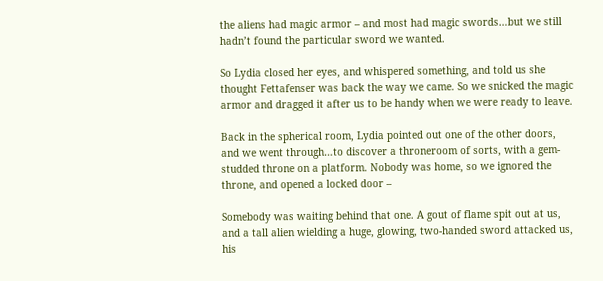the aliens had magic armor – and most had magic swords…but we still hadn’t found the particular sword we wanted.

So Lydia closed her eyes, and whispered something, and told us she thought Fettafenser was back the way we came. So we snicked the magic armor and dragged it after us to be handy when we were ready to leave.

Back in the spherical room, Lydia pointed out one of the other doors, and we went through…to discover a throneroom of sorts, with a gem-studded throne on a platform. Nobody was home, so we ignored the throne, and opened a locked door –

Somebody was waiting behind that one. A gout of flame spit out at us, and a tall alien wielding a huge, glowing, two-handed sword attacked us, his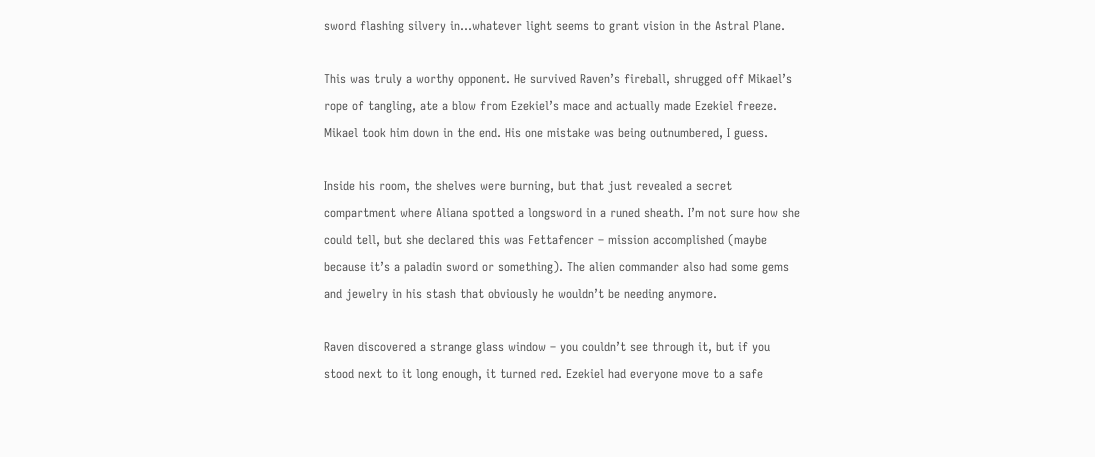sword flashing silvery in…whatever light seems to grant vision in the Astral Plane.

This was truly a worthy opponent. He survived Raven’s fireball, shrugged off Mikael’s rope of tangling, ate a blow from Ezekiel’s mace and actually made Ezekiel freeze. Mikael took him down in the end. His one mistake was being outnumbered, I guess.

Inside his room, the shelves were burning, but that just revealed a secret compartment where Aliana spotted a longsword in a runed sheath. I’m not sure how she could tell, but she declared this was Fettafencer – mission accomplished (maybe because it’s a paladin sword or something). The alien commander also had some gems and jewelry in his stash that obviously he wouldn’t be needing anymore.

Raven discovered a strange glass window – you couldn’t see through it, but if you stood next to it long enough, it turned red. Ezekiel had everyone move to a safe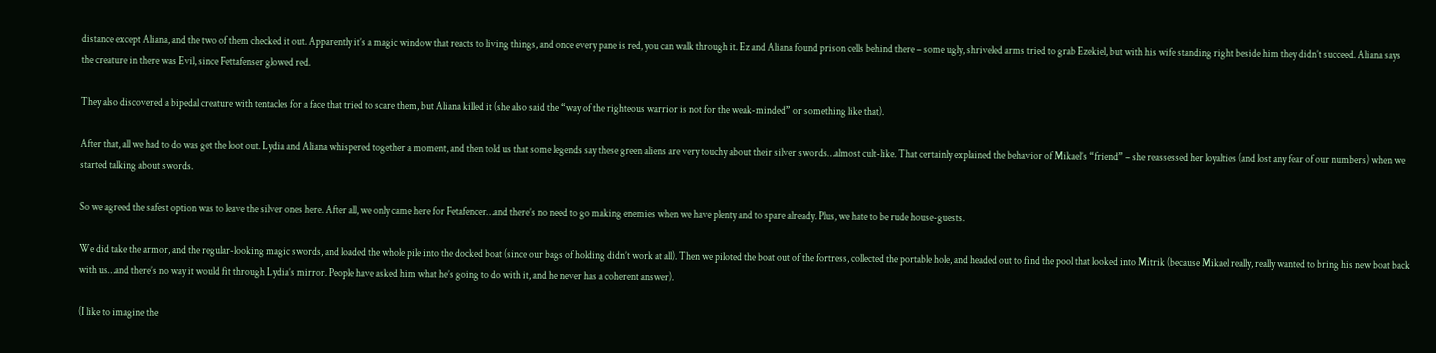distance except Aliana, and the two of them checked it out. Apparently it’s a magic window that reacts to living things, and once every pane is red, you can walk through it. Ez and Aliana found prison cells behind there – some ugly, shriveled arms tried to grab Ezekiel, but with his wife standing right beside him they didn’t succeed. Aliana says the creature in there was Evil, since Fettafenser glowed red.

They also discovered a bipedal creature with tentacles for a face that tried to scare them, but Aliana killed it (she also said the “way of the righteous warrior is not for the weak-minded” or something like that).

After that, all we had to do was get the loot out. Lydia and Aliana whispered together a moment, and then told us that some legends say these green aliens are very touchy about their silver swords…almost cult-like. That certainly explained the behavior of Mikael’s “friend” – she reassessed her loyalties (and lost any fear of our numbers) when we started talking about swords.

So we agreed the safest option was to leave the silver ones here. After all, we only came here for Fetafencer…and there’s no need to go making enemies when we have plenty and to spare already. Plus, we hate to be rude house-guests.

We did take the armor, and the regular-looking magic swords, and loaded the whole pile into the docked boat (since our bags of holding didn’t work at all). Then we piloted the boat out of the fortress, collected the portable hole, and headed out to find the pool that looked into Mitrik (because Mikael really, really wanted to bring his new boat back with us…and there’s no way it would fit through Lydia’s mirror. People have asked him what he’s going to do with it, and he never has a coherent answer).

(I like to imagine the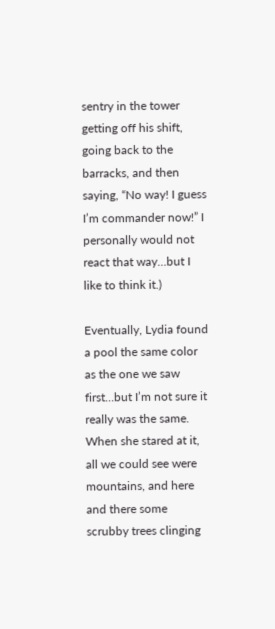sentry in the tower getting off his shift, going back to the barracks, and then saying, “No way! I guess I’m commander now!” I personally would not react that way…but I like to think it.)

Eventually, Lydia found a pool the same color as the one we saw first…but I’m not sure it really was the same. When she stared at it, all we could see were mountains, and here and there some scrubby trees clinging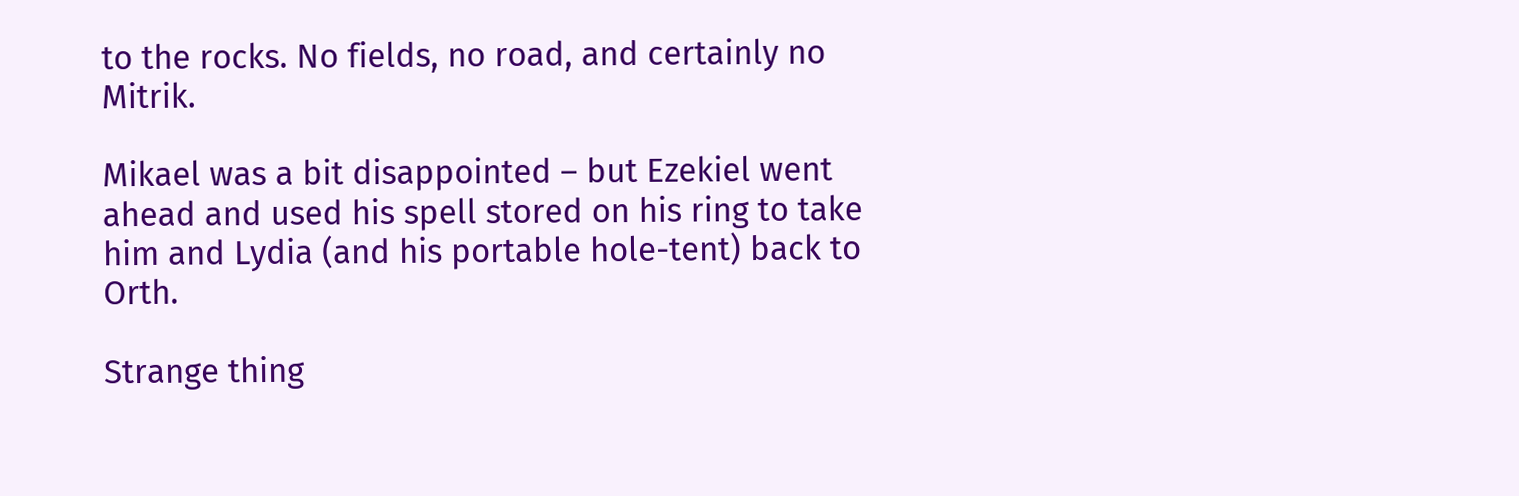to the rocks. No fields, no road, and certainly no Mitrik.

Mikael was a bit disappointed – but Ezekiel went ahead and used his spell stored on his ring to take him and Lydia (and his portable hole-tent) back to Orth.

Strange thing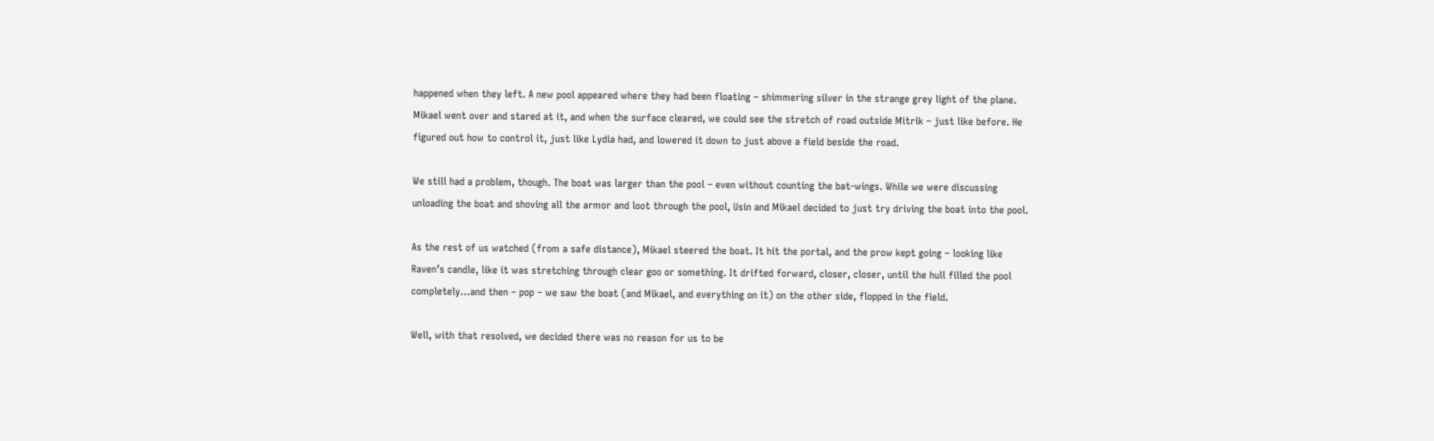happened when they left. A new pool appeared where they had been floating – shimmering silver in the strange grey light of the plane. Mikael went over and stared at it, and when the surface cleared, we could see the stretch of road outside Mitrik – just like before. He figured out how to control it, just like Lydia had, and lowered it down to just above a field beside the road.

We still had a problem, though. The boat was larger than the pool – even without counting the bat-wings. While we were discussing unloading the boat and shoving all the armor and loot through the pool, Usin and Mikael decided to just try driving the boat into the pool.

As the rest of us watched (from a safe distance), Mikael steered the boat. It hit the portal, and the prow kept going – looking like Raven’s candle, like it was stretching through clear goo or something. It drifted forward, closer, closer, until the hull filled the pool completely…and then – pop – we saw the boat (and Mikael, and everything on it) on the other side, flopped in the field.

Well, with that resolved, we decided there was no reason for us to be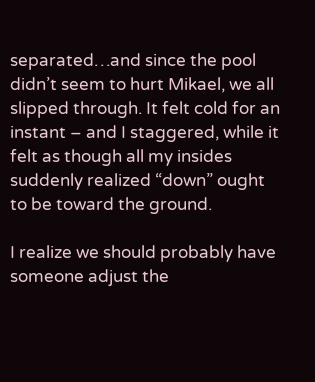separated…and since the pool didn’t seem to hurt Mikael, we all slipped through. It felt cold for an instant – and I staggered, while it felt as though all my insides suddenly realized “down” ought to be toward the ground.

I realize we should probably have someone adjust the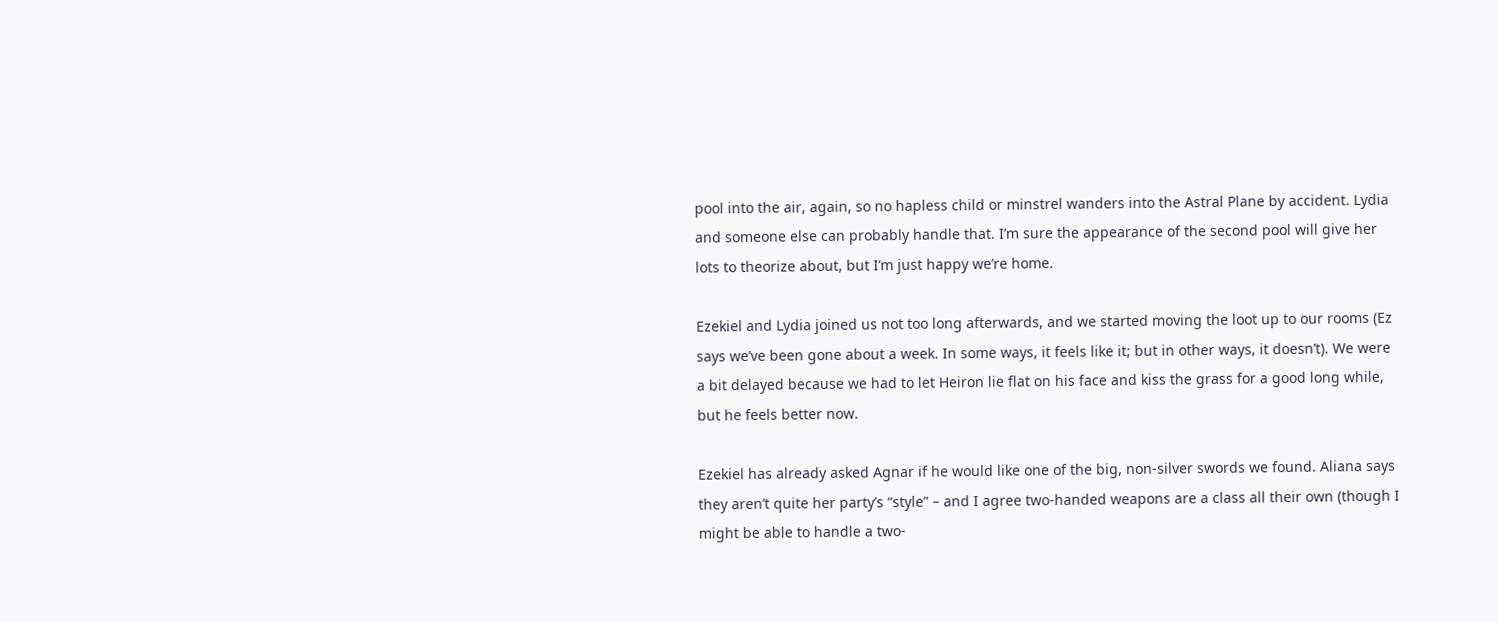pool into the air, again, so no hapless child or minstrel wanders into the Astral Plane by accident. Lydia and someone else can probably handle that. I’m sure the appearance of the second pool will give her lots to theorize about, but I’m just happy we’re home.

Ezekiel and Lydia joined us not too long afterwards, and we started moving the loot up to our rooms (Ez says we’ve been gone about a week. In some ways, it feels like it; but in other ways, it doesn’t). We were a bit delayed because we had to let Heiron lie flat on his face and kiss the grass for a good long while, but he feels better now.

Ezekiel has already asked Agnar if he would like one of the big, non-silver swords we found. Aliana says they aren’t quite her party’s “style” – and I agree two-handed weapons are a class all their own (though I might be able to handle a two-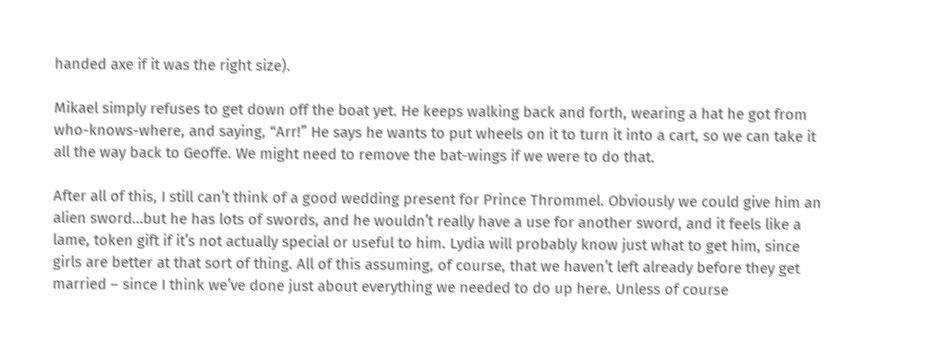handed axe if it was the right size).

Mikael simply refuses to get down off the boat yet. He keeps walking back and forth, wearing a hat he got from who-knows-where, and saying, “Arr!” He says he wants to put wheels on it to turn it into a cart, so we can take it all the way back to Geoffe. We might need to remove the bat-wings if we were to do that.

After all of this, I still can’t think of a good wedding present for Prince Thrommel. Obviously we could give him an alien sword…but he has lots of swords, and he wouldn’t really have a use for another sword, and it feels like a lame, token gift if it’s not actually special or useful to him. Lydia will probably know just what to get him, since girls are better at that sort of thing. All of this assuming, of course, that we haven’t left already before they get married – since I think we’ve done just about everything we needed to do up here. Unless of course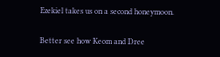Ezekiel takes us on a second honeymoon.

Better see how Keom and Dree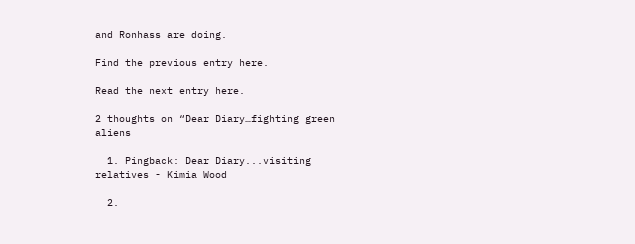and Ronhass are doing.

Find the previous entry here.

Read the next entry here.

2 thoughts on “Dear Diary…fighting green aliens

  1. Pingback: Dear Diary...visiting relatives - Kimia Wood

  2.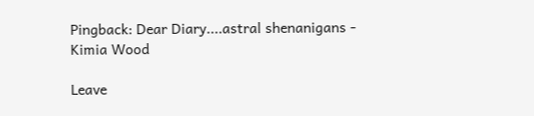Pingback: Dear Diary....astral shenanigans - Kimia Wood

Leave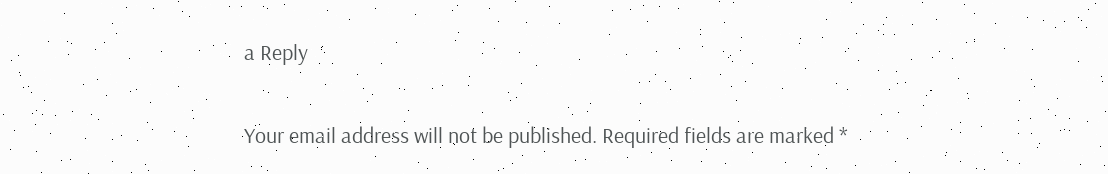a Reply

Your email address will not be published. Required fields are marked *